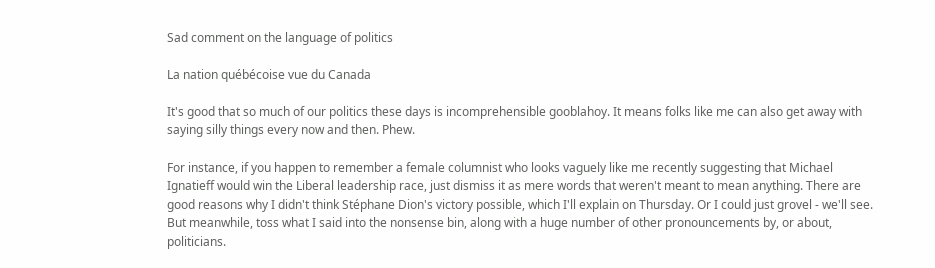Sad comment on the language of politics

La nation québécoise vue du Canada

It's good that so much of our politics these days is incomprehensible gooblahoy. It means folks like me can also get away with saying silly things every now and then. Phew.

For instance, if you happen to remember a female columnist who looks vaguely like me recently suggesting that Michael Ignatieff would win the Liberal leadership race, just dismiss it as mere words that weren't meant to mean anything. There are good reasons why I didn't think Stéphane Dion's victory possible, which I'll explain on Thursday. Or I could just grovel - we'll see. But meanwhile, toss what I said into the nonsense bin, along with a huge number of other pronouncements by, or about, politicians.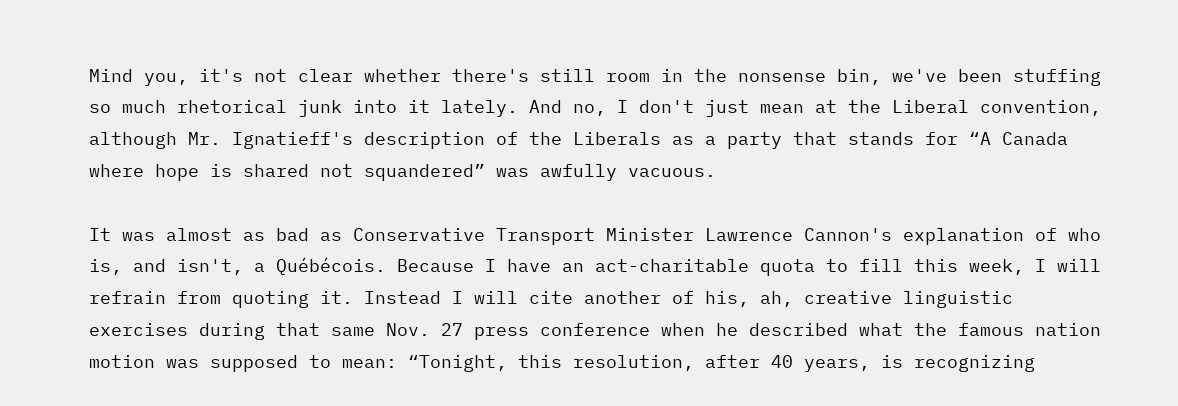Mind you, it's not clear whether there's still room in the nonsense bin, we've been stuffing so much rhetorical junk into it lately. And no, I don't just mean at the Liberal convention, although Mr. Ignatieff's description of the Liberals as a party that stands for “A Canada where hope is shared not squandered” was awfully vacuous.

It was almost as bad as Conservative Transport Minister Lawrence Cannon's explanation of who is, and isn't, a Québécois. Because I have an act-charitable quota to fill this week, I will refrain from quoting it. Instead I will cite another of his, ah, creative linguistic exercises during that same Nov. 27 press conference when he described what the famous nation motion was supposed to mean: “Tonight, this resolution, after 40 years, is recognizing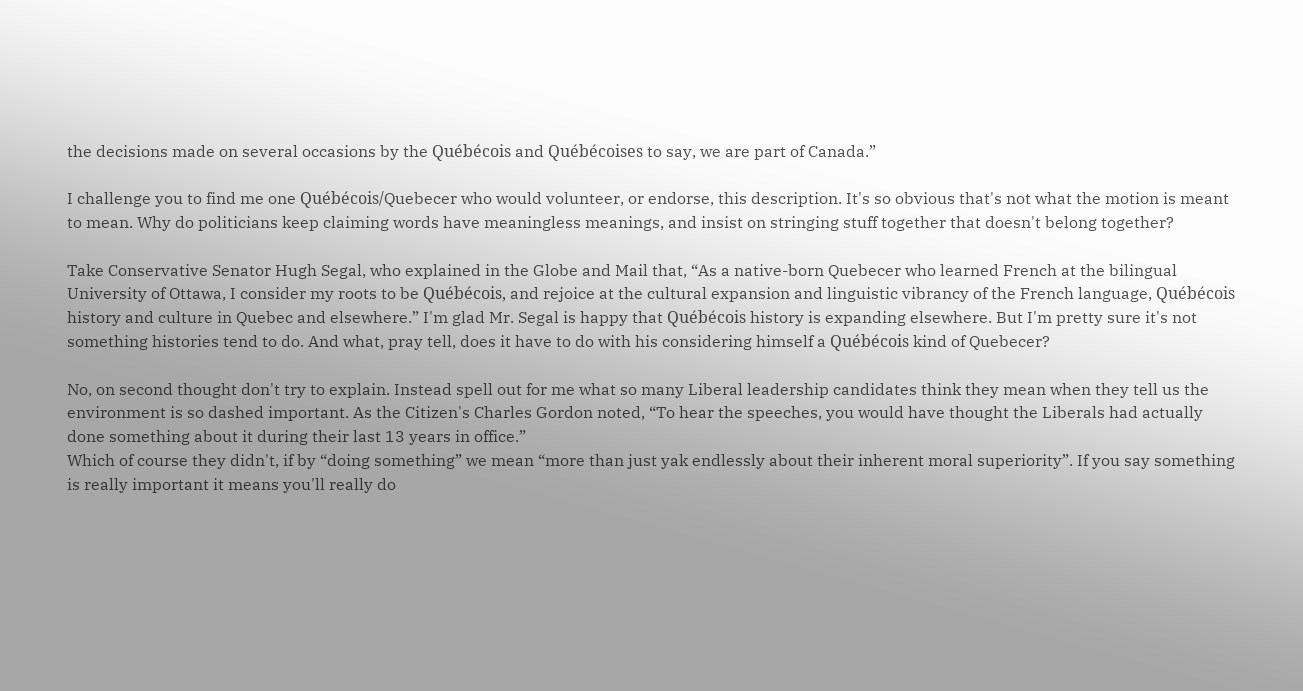the decisions made on several occasions by the Québécois and Québécoises to say, we are part of Canada.”

I challenge you to find me one Québécois/Quebecer who would volunteer, or endorse, this description. It's so obvious that's not what the motion is meant to mean. Why do politicians keep claiming words have meaningless meanings, and insist on stringing stuff together that doesn't belong together?

Take Conservative Senator Hugh Segal, who explained in the Globe and Mail that, “As a native-born Quebecer who learned French at the bilingual University of Ottawa, I consider my roots to be Québécois, and rejoice at the cultural expansion and linguistic vibrancy of the French language, Québécois history and culture in Quebec and elsewhere.” I'm glad Mr. Segal is happy that Québécois history is expanding elsewhere. But I'm pretty sure it's not something histories tend to do. And what, pray tell, does it have to do with his considering himself a Québécois kind of Quebecer?

No, on second thought don't try to explain. Instead spell out for me what so many Liberal leadership candidates think they mean when they tell us the environment is so dashed important. As the Citizen's Charles Gordon noted, “To hear the speeches, you would have thought the Liberals had actually done something about it during their last 13 years in office.”
Which of course they didn't, if by “doing something” we mean “more than just yak endlessly about their inherent moral superiority”. If you say something is really important it means you'll really do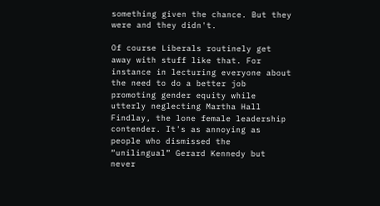something given the chance. But they were and they didn't.

Of course Liberals routinely get away with stuff like that. For instance in lecturing everyone about the need to do a better job promoting gender equity while utterly neglecting Martha Hall Findlay, the lone female leadership contender. It's as annoying as people who dismissed the “unilingual” Gerard Kennedy but never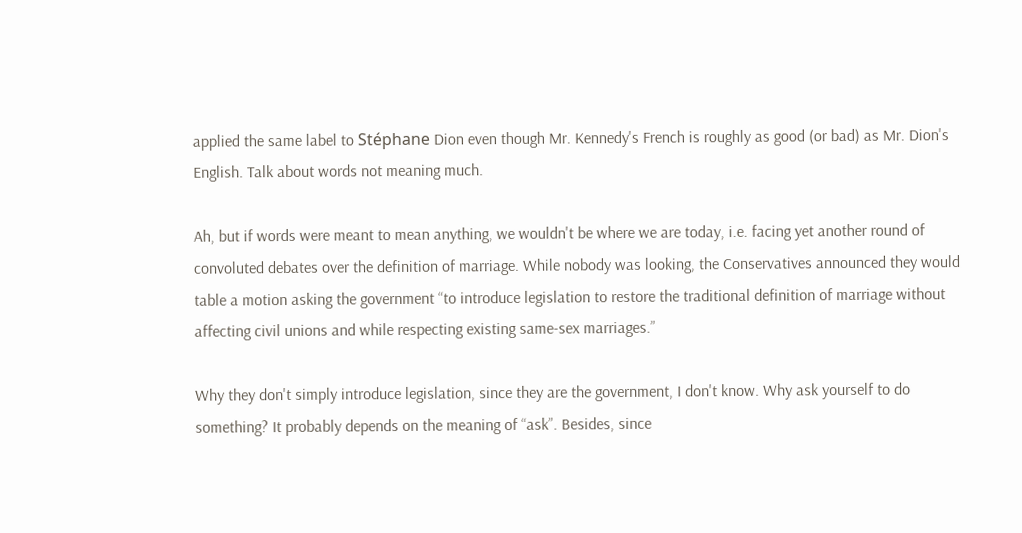applied the same label to Stéphane Dion even though Mr. Kennedy's French is roughly as good (or bad) as Mr. Dion's English. Talk about words not meaning much.

Ah, but if words were meant to mean anything, we wouldn't be where we are today, i.e. facing yet another round of convoluted debates over the definition of marriage. While nobody was looking, the Conservatives announced they would table a motion asking the government “to introduce legislation to restore the traditional definition of marriage without affecting civil unions and while respecting existing same-sex marriages.”

Why they don't simply introduce legislation, since they are the government, I don't know. Why ask yourself to do something? It probably depends on the meaning of “ask”. Besides, since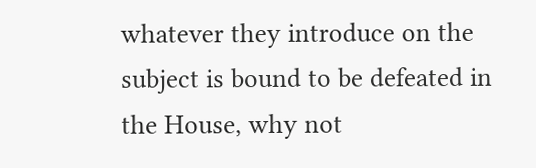whatever they introduce on the subject is bound to be defeated in the House, why not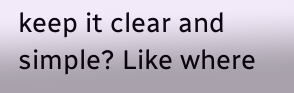keep it clear and simple? Like where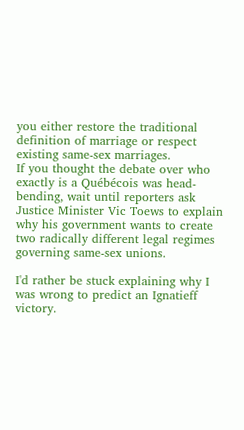you either restore the traditional definition of marriage or respect existing same-sex marriages.
If you thought the debate over who exactly is a Québécois was head-bending, wait until reporters ask Justice Minister Vic Toews to explain why his government wants to create two radically different legal regimes governing same-sex unions.

I'd rather be stuck explaining why I was wrong to predict an Ignatieff victory.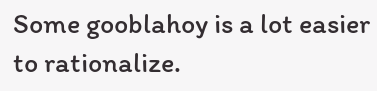Some gooblahoy is a lot easier to rationalize.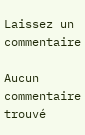Laissez un commentaire

Aucun commentaire trouvé